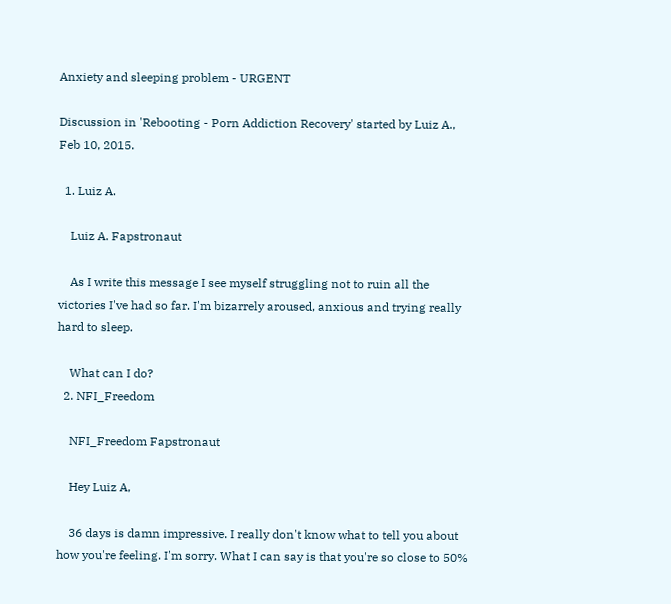Anxiety and sleeping problem - URGENT

Discussion in 'Rebooting - Porn Addiction Recovery' started by Luiz A., Feb 10, 2015.

  1. Luiz A.

    Luiz A. Fapstronaut

    As I write this message I see myself struggling not to ruin all the victories I've had so far. I'm bizarrely aroused, anxious and trying really hard to sleep.

    What can I do?
  2. NFI_Freedom

    NFI_Freedom Fapstronaut

    Hey Luiz A,

    36 days is damn impressive. I really don't know what to tell you about how you're feeling. I'm sorry. What I can say is that you're so close to 50%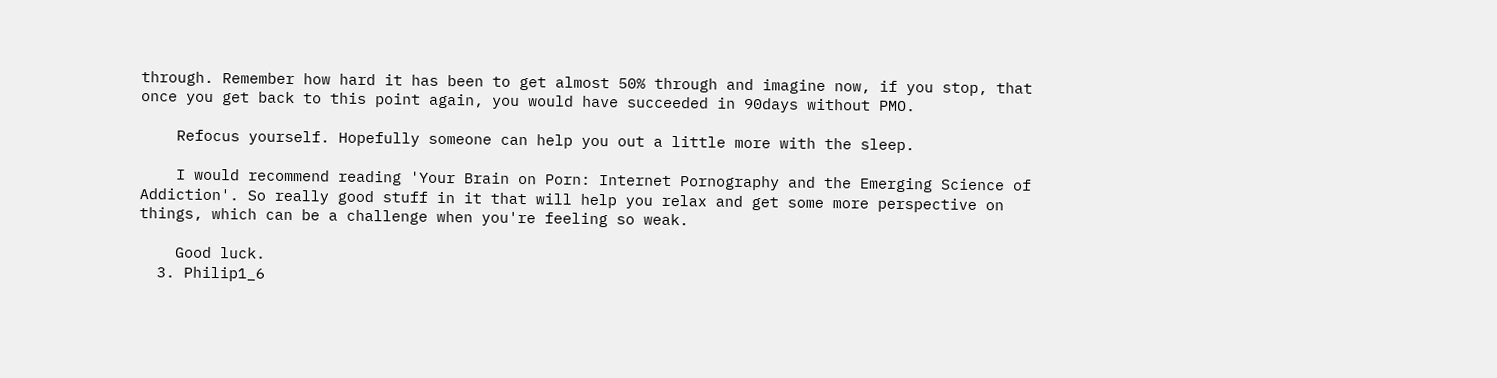through. Remember how hard it has been to get almost 50% through and imagine now, if you stop, that once you get back to this point again, you would have succeeded in 90days without PMO.

    Refocus yourself. Hopefully someone can help you out a little more with the sleep.

    I would recommend reading 'Your Brain on Porn: Internet Pornography and the Emerging Science of Addiction'. So really good stuff in it that will help you relax and get some more perspective on things, which can be a challenge when you're feeling so weak.

    Good luck.
  3. Philip1_6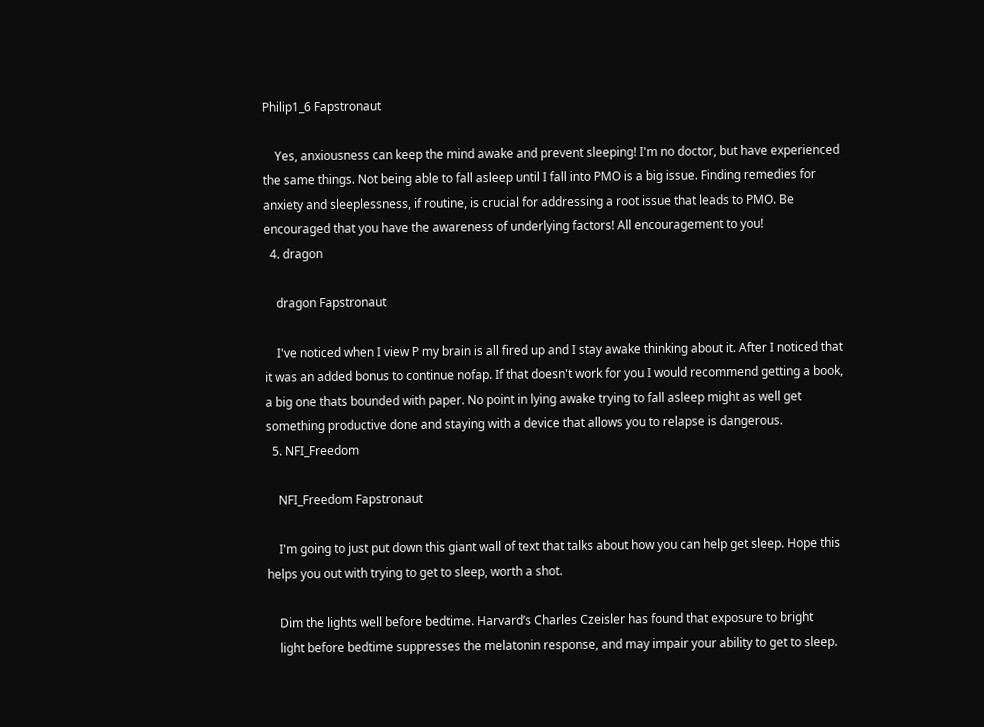Philip1_6 Fapstronaut

    Yes, anxiousness can keep the mind awake and prevent sleeping! I'm no doctor, but have experienced the same things. Not being able to fall asleep until I fall into PMO is a big issue. Finding remedies for anxiety and sleeplessness, if routine, is crucial for addressing a root issue that leads to PMO. Be encouraged that you have the awareness of underlying factors! All encouragement to you!
  4. dragon

    dragon Fapstronaut

    I've noticed when I view P my brain is all fired up and I stay awake thinking about it. After I noticed that it was an added bonus to continue nofap. If that doesn't work for you I would recommend getting a book, a big one thats bounded with paper. No point in lying awake trying to fall asleep might as well get something productive done and staying with a device that allows you to relapse is dangerous.
  5. NFI_Freedom

    NFI_Freedom Fapstronaut

    I'm going to just put down this giant wall of text that talks about how you can help get sleep. Hope this helps you out with trying to get to sleep, worth a shot.

    Dim the lights well before bedtime. Harvard’s Charles Czeisler has found that exposure to bright
    light before bedtime suppresses the melatonin response, and may impair your ability to get to sleep.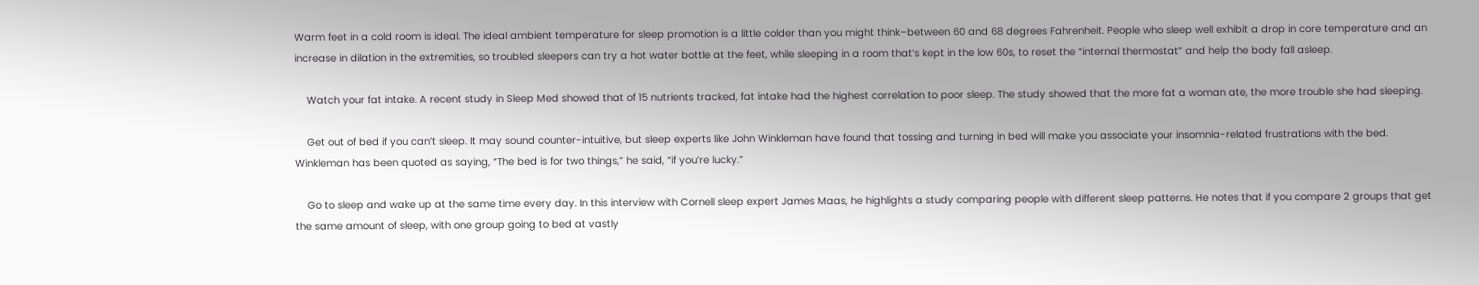Warm feet in a cold room is ideal. The ideal ambient temperature for sleep promotion is a little colder than you might think–between 60 and 68 degrees Fahrenheit. People who sleep well exhibit a drop in core temperature and an increase in dilation in the extremities, so troubled sleepers can try a hot water bottle at the feet, while sleeping in a room that’s kept in the low 60s, to reset the “internal thermostat” and help the body fall asleep.

    Watch your fat intake. A recent study in Sleep Med showed that of 15 nutrients tracked, fat intake had the highest correlation to poor sleep. The study showed that the more fat a woman ate, the more trouble she had sleeping.

    Get out of bed if you can’t sleep. It may sound counter-intuitive, but sleep experts like John Winkleman have found that tossing and turning in bed will make you associate your insomnia-related frustrations with the bed. Winkleman has been quoted as saying, “The bed is for two things,” he said, “if you’re lucky.”

    Go to sleep and wake up at the same time every day. In this interview with Cornell sleep expert James Maas, he highlights a study comparing people with different sleep patterns. He notes that if you compare 2 groups that get the same amount of sleep, with one group going to bed at vastly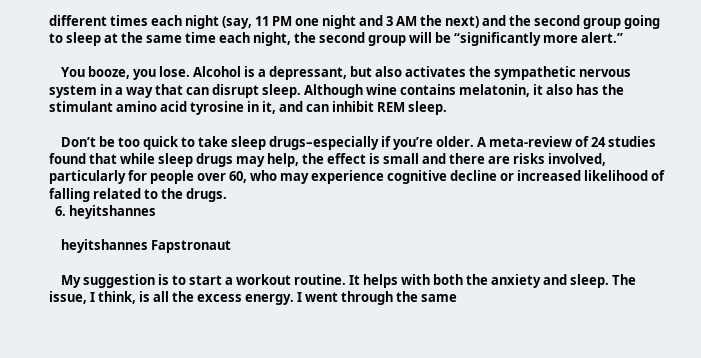different times each night (say, 11 PM one night and 3 AM the next) and the second group going to sleep at the same time each night, the second group will be “significantly more alert.”

    You booze, you lose. Alcohol is a depressant, but also activates the sympathetic nervous system in a way that can disrupt sleep. Although wine contains melatonin, it also has the stimulant amino acid tyrosine in it, and can inhibit REM sleep.

    Don’t be too quick to take sleep drugs–especially if you’re older. A meta-review of 24 studies found that while sleep drugs may help, the effect is small and there are risks involved, particularly for people over 60, who may experience cognitive decline or increased likelihood of falling related to the drugs.
  6. heyitshannes

    heyitshannes Fapstronaut

    My suggestion is to start a workout routine. It helps with both the anxiety and sleep. The issue, I think, is all the excess energy. I went through the same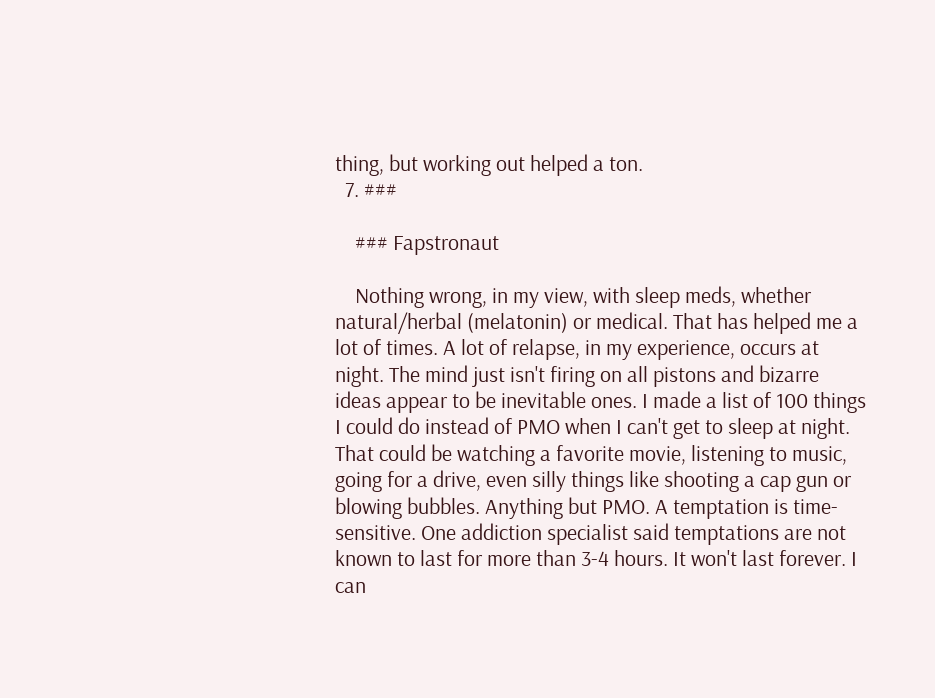thing, but working out helped a ton.
  7. ###

    ### Fapstronaut

    Nothing wrong, in my view, with sleep meds, whether natural/herbal (melatonin) or medical. That has helped me a lot of times. A lot of relapse, in my experience, occurs at night. The mind just isn't firing on all pistons and bizarre ideas appear to be inevitable ones. I made a list of 100 things I could do instead of PMO when I can't get to sleep at night. That could be watching a favorite movie, listening to music, going for a drive, even silly things like shooting a cap gun or blowing bubbles. Anything but PMO. A temptation is time-sensitive. One addiction specialist said temptations are not known to last for more than 3-4 hours. It won't last forever. I can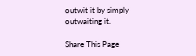outwit it by simply outwaiting it.

Share This Page